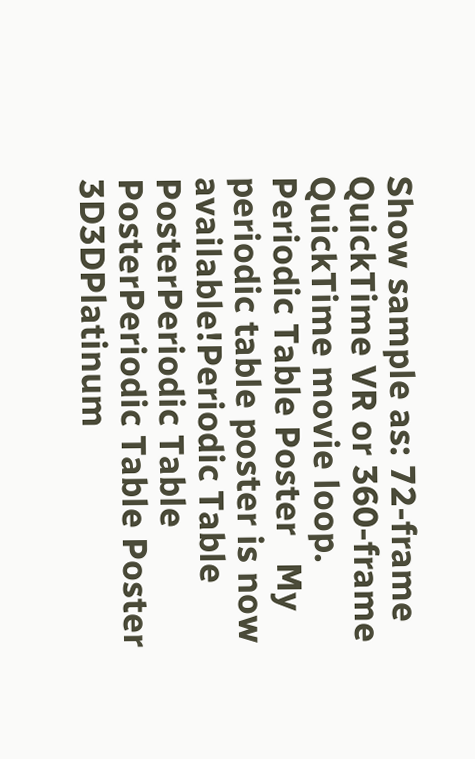Show sample as: 72-frame QuickTime VR or 360-frame QuickTime movie loop.
Periodic Table Poster   My periodic table poster is now available!Periodic Table PosterPeriodic Table PosterPeriodic Table Poster
3D3DPlatinum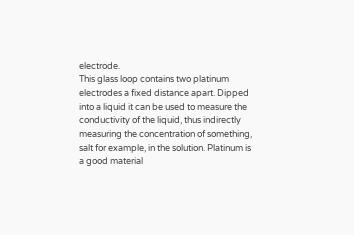electrode.
This glass loop contains two platinum electrodes a fixed distance apart. Dipped into a liquid it can be used to measure the conductivity of the liquid, thus indirectly measuring the concentration of something, salt for example, in the solution. Platinum is a good material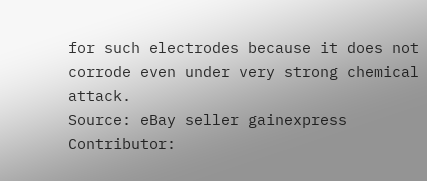for such electrodes because it does not corrode even under very strong chemical attack.
Source: eBay seller gainexpress
Contributor: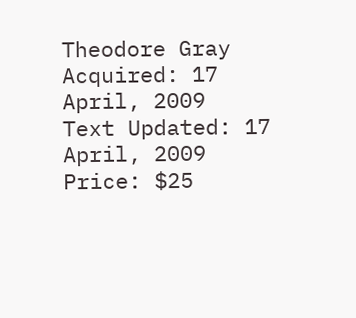Theodore Gray
Acquired: 17 April, 2009
Text Updated: 17 April, 2009
Price: $25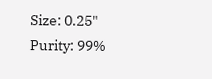Size: 0.25"
Purity: 99%